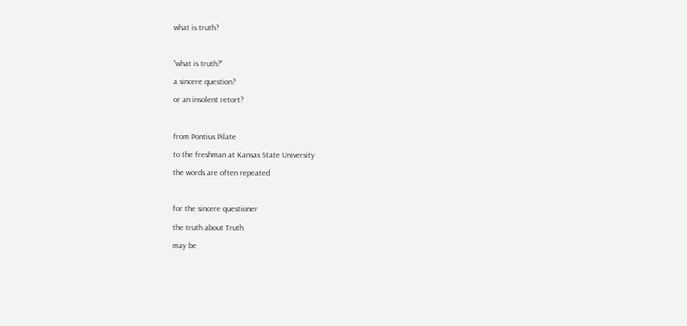what is truth?

“what is truth?”
a sincere question?
or an insolent retort?

from Pontius Pilate
to the freshman at Kansas State University
the words are often repeated

for the sincere questioner
the truth about Truth
may be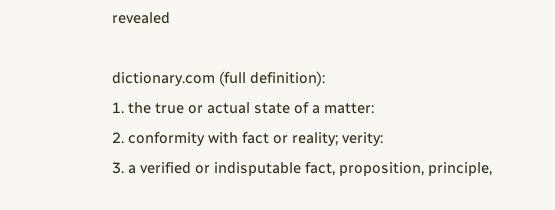revealed

dictionary.com (full definition):
1. the true or actual state of a matter:
2. conformity with fact or reality; verity:
3. a verified or indisputable fact, proposition, principle,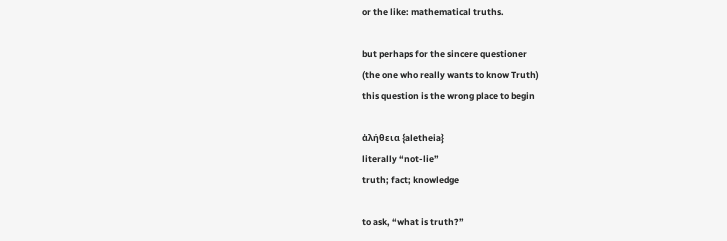or the like: mathematical truths.

but perhaps for the sincere questioner
(the one who really wants to know Truth)
this question is the wrong place to begin

ἀλήθεια {aletheia}
literally “not-lie”
truth; fact; knowledge

to ask, “what is truth?”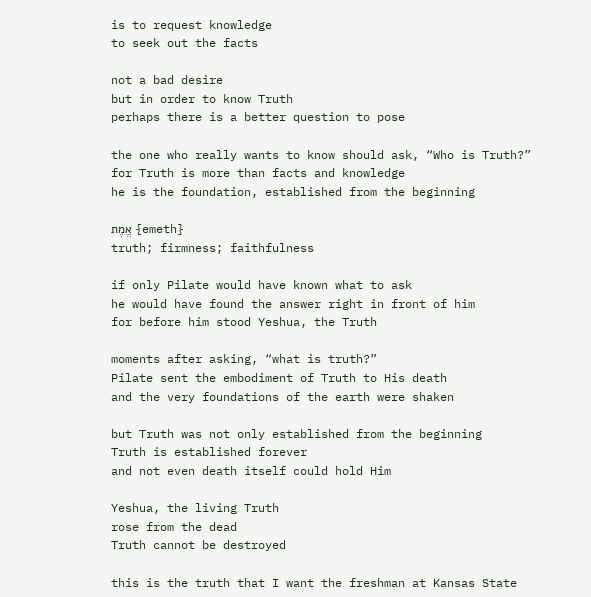is to request knowledge
to seek out the facts

not a bad desire
but in order to know Truth
perhaps there is a better question to pose

the one who really wants to know should ask, “Who is Truth?”
for Truth is more than facts and knowledge
he is the foundation, established from the beginning

אֱמֶת {emeth}
truth; firmness; faithfulness

if only Pilate would have known what to ask
he would have found the answer right in front of him
for before him stood Yeshua, the Truth

moments after asking, “what is truth?”
Pilate sent the embodiment of Truth to His death
and the very foundations of the earth were shaken

but Truth was not only established from the beginning
Truth is established forever
and not even death itself could hold Him

Yeshua, the living Truth
rose from the dead
Truth cannot be destroyed

this is the truth that I want the freshman at Kansas State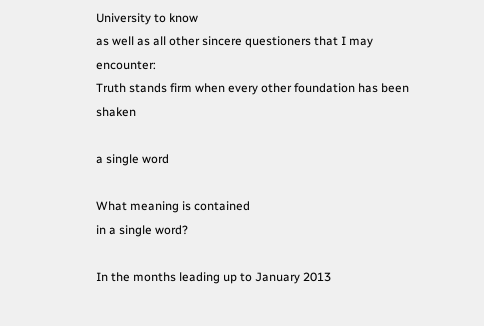University to know
as well as all other sincere questioners that I may encounter:
Truth stands firm when every other foundation has been shaken

a single word

What meaning is contained
in a single word?

In the months leading up to January 2013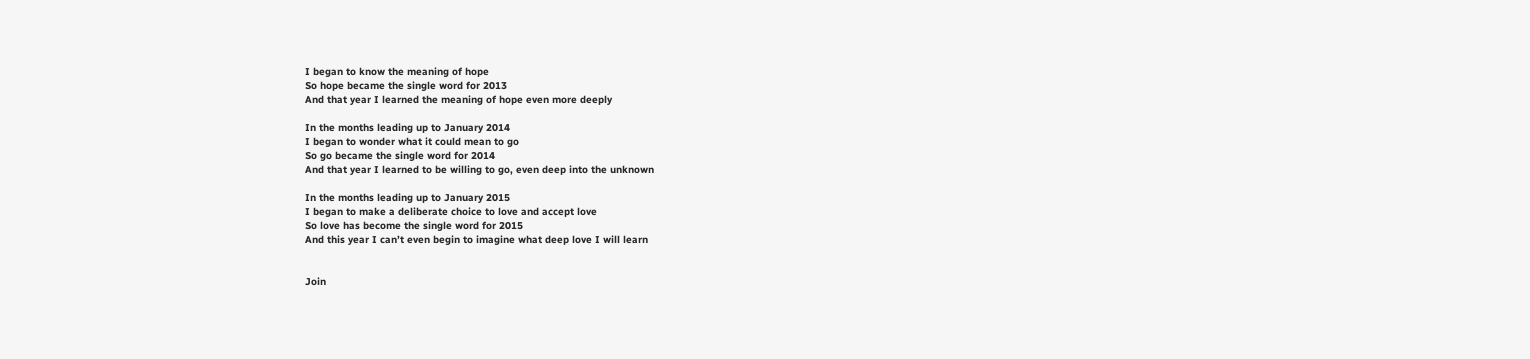I began to know the meaning of hope
So hope became the single word for 2013
And that year I learned the meaning of hope even more deeply

In the months leading up to January 2014
I began to wonder what it could mean to go
So go became the single word for 2014
And that year I learned to be willing to go, even deep into the unknown

In the months leading up to January 2015
I began to make a deliberate choice to love and accept love
So love has become the single word for 2015
And this year I can’t even begin to imagine what deep love I will learn


Join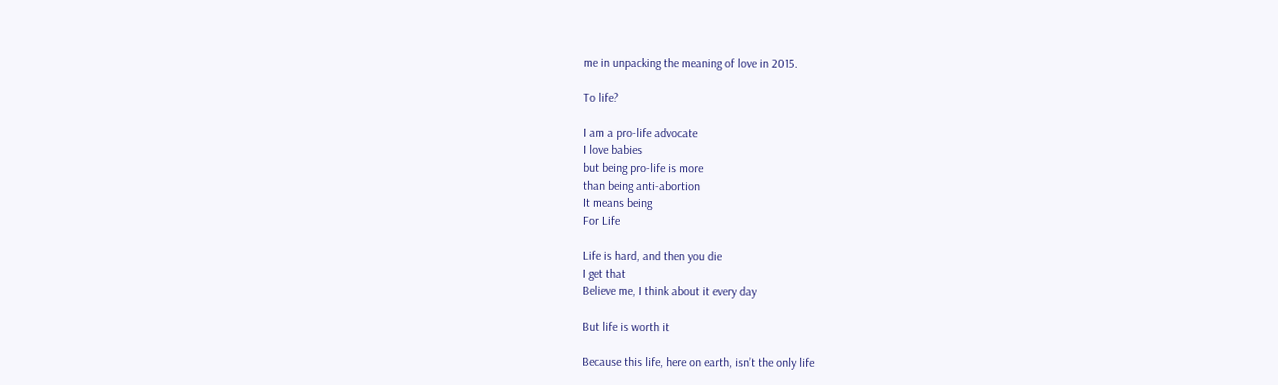me in unpacking the meaning of love in 2015.

To life?

I am a pro-life advocate
I love babies
but being pro-life is more
than being anti-abortion
It means being
For Life

Life is hard, and then you die
I get that
Believe me, I think about it every day

But life is worth it

Because this life, here on earth, isn’t the only life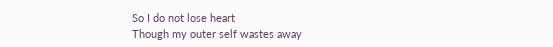So I do not lose heart
Though my outer self wastes away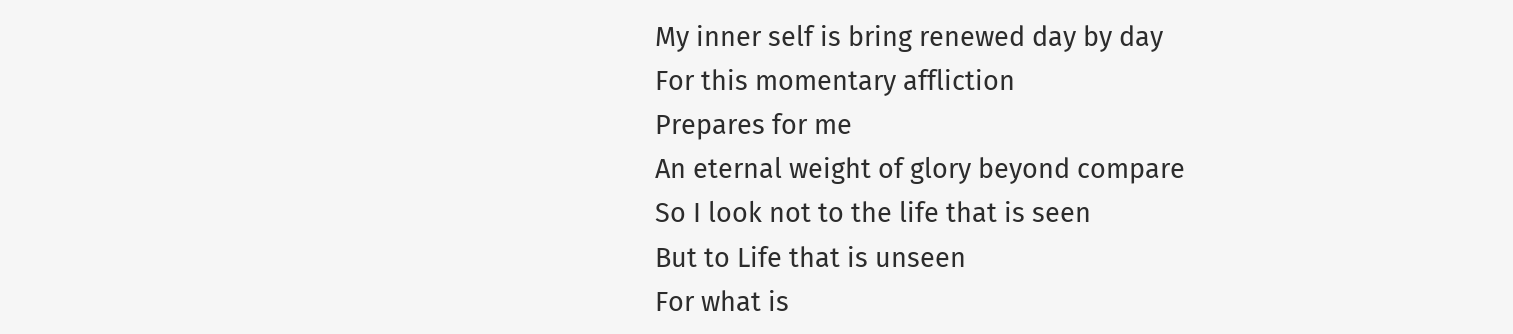My inner self is bring renewed day by day
For this momentary affliction
Prepares for me
An eternal weight of glory beyond compare
So I look not to the life that is seen
But to Life that is unseen
For what is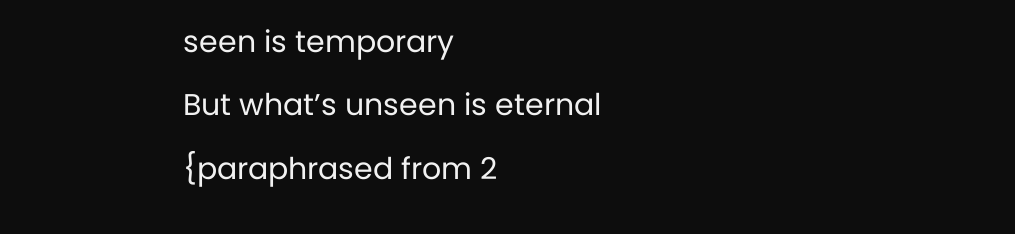seen is temporary
But what’s unseen is eternal
{paraphrased from 2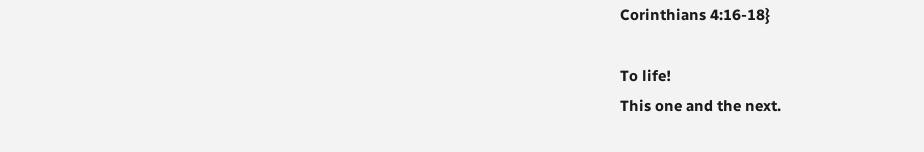Corinthians 4:16-18}

To life!
This one and the next.